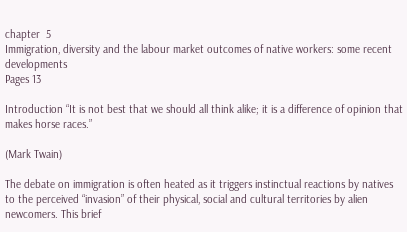chapter  5
Immigration, diversity and the labour market outcomes of native workers: some recent developments
Pages 13

Introduction “It is not best that we should all think alike; it is a difference of opinion that makes horse races.”

(Mark Twain)

The debate on immigration is often heated as it triggers instinctual reactions by natives to the perceived “invasion” of their physical, social and cultural territories by alien newcomers. This brief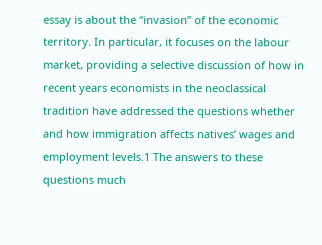essay is about the “invasion” of the economic territory. In particular, it focuses on the labour market, providing a selective discussion of how in recent years economists in the neoclassical tradition have addressed the questions whether and how immigration affects natives’ wages and employment levels.1 The answers to these questions much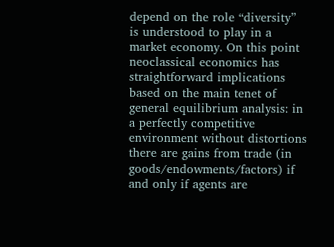depend on the role “diversity” is understood to play in a market economy. On this point neoclassical economics has straightforward implications based on the main tenet of general equilibrium analysis: in a perfectly competitive environment without distortions there are gains from trade (in goods/endowments/factors) if and only if agents are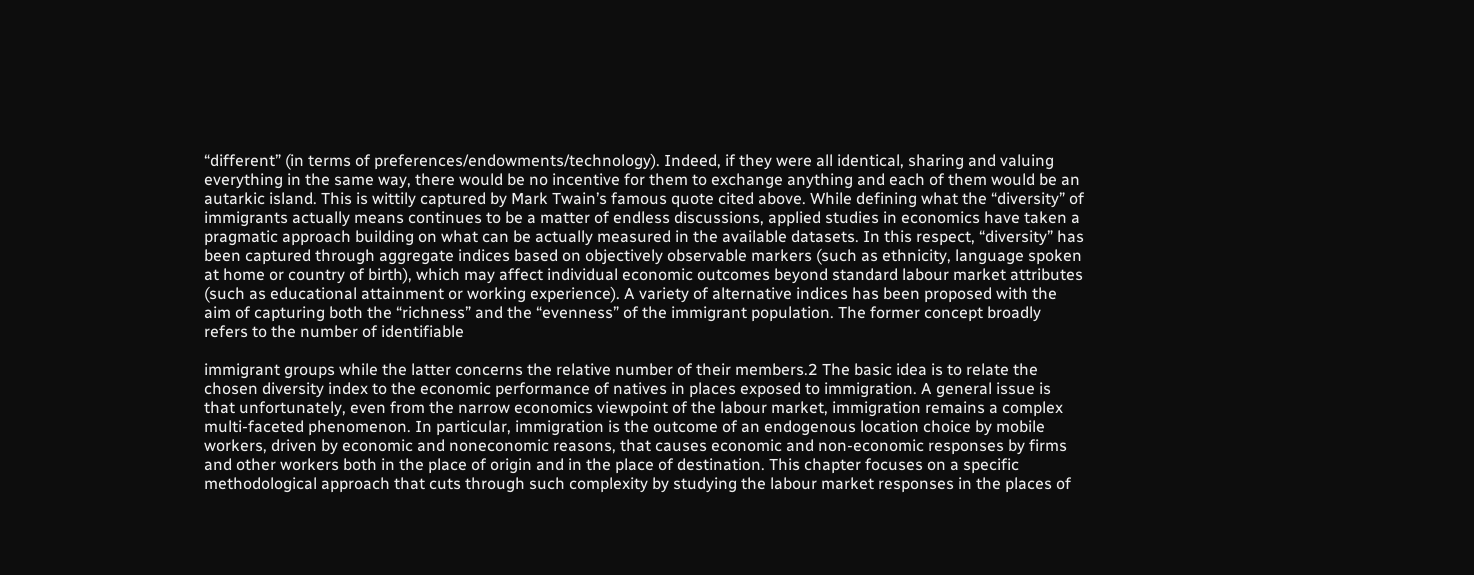“different” (in terms of preferences/endowments/technology). Indeed, if they were all identical, sharing and valuing everything in the same way, there would be no incentive for them to exchange anything and each of them would be an autarkic island. This is wittily captured by Mark Twain’s famous quote cited above. While defining what the “diversity” of immigrants actually means continues to be a matter of endless discussions, applied studies in economics have taken a pragmatic approach building on what can be actually measured in the available datasets. In this respect, “diversity” has been captured through aggregate indices based on objectively observable markers (such as ethnicity, language spoken at home or country of birth), which may affect individual economic outcomes beyond standard labour market attributes (such as educational attainment or working experience). A variety of alternative indices has been proposed with the aim of capturing both the “richness” and the “evenness” of the immigrant population. The former concept broadly refers to the number of identifiable

immigrant groups while the latter concerns the relative number of their members.2 The basic idea is to relate the chosen diversity index to the economic performance of natives in places exposed to immigration. A general issue is that unfortunately, even from the narrow economics viewpoint of the labour market, immigration remains a complex multi-faceted phenomenon. In particular, immigration is the outcome of an endogenous location choice by mobile workers, driven by economic and noneconomic reasons, that causes economic and non-economic responses by firms and other workers both in the place of origin and in the place of destination. This chapter focuses on a specific methodological approach that cuts through such complexity by studying the labour market responses in the places of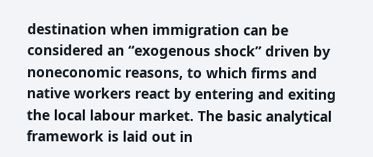destination when immigration can be considered an “exogenous shock” driven by noneconomic reasons, to which firms and native workers react by entering and exiting the local labour market. The basic analytical framework is laid out in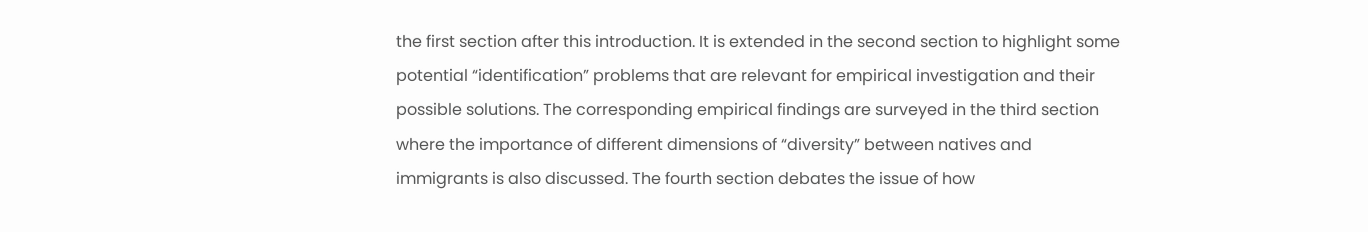the first section after this introduction. It is extended in the second section to highlight some potential “identification” problems that are relevant for empirical investigation and their possible solutions. The corresponding empirical findings are surveyed in the third section where the importance of different dimensions of “diversity” between natives and immigrants is also discussed. The fourth section debates the issue of how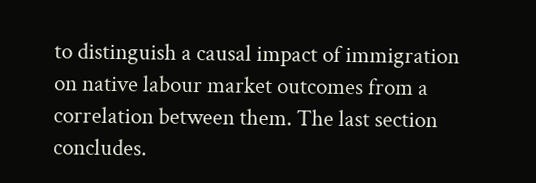to distinguish a causal impact of immigration on native labour market outcomes from a correlation between them. The last section concludes.